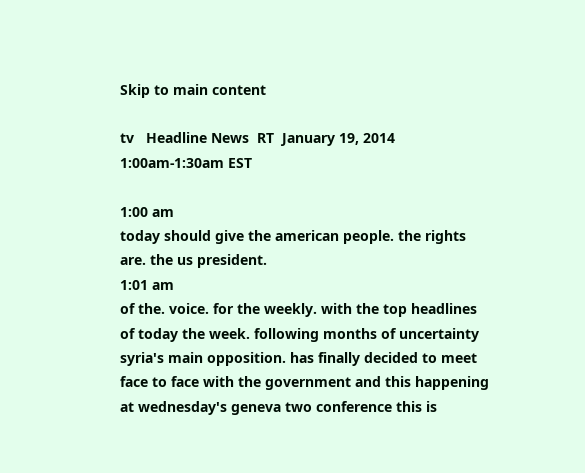Skip to main content

tv   Headline News  RT  January 19, 2014 1:00am-1:30am EST

1:00 am
today should give the american people. the rights are. the us president.
1:01 am
of the. voice. for the weekly. with the top headlines of today the week. following months of uncertainty syria's main opposition. has finally decided to meet face to face with the government and this happening at wednesday's geneva two conference this is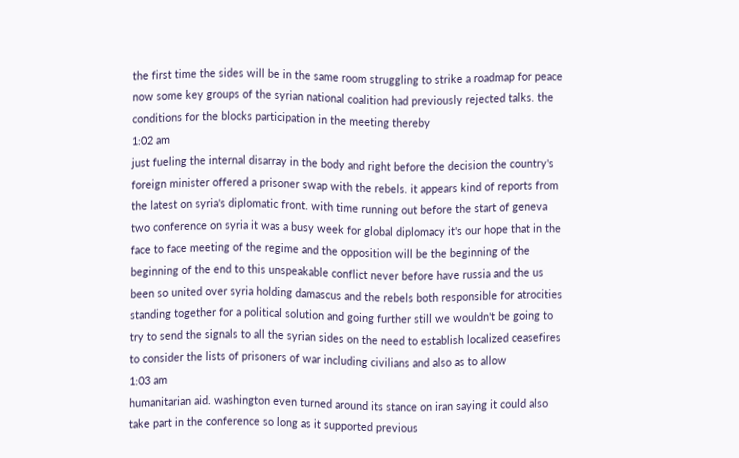the first time the sides will be in the same room struggling to strike a roadmap for peace now some key groups of the syrian national coalition had previously rejected talks. the conditions for the blocks participation in the meeting thereby
1:02 am
just fueling the internal disarray in the body and right before the decision the country's foreign minister offered a prisoner swap with the rebels. it appears kind of reports from the latest on syria's diplomatic front. with time running out before the start of geneva two conference on syria it was a busy week for global diplomacy it's our hope that in the face to face meeting of the regime and the opposition will be the beginning of the beginning of the end to this unspeakable conflict never before have russia and the us been so united over syria holding damascus and the rebels both responsible for atrocities standing together for a political solution and going further still we wouldn't be going to try to send the signals to all the syrian sides on the need to establish localized ceasefires to consider the lists of prisoners of war including civilians and also as to allow
1:03 am
humanitarian aid. washington even turned around its stance on iran saying it could also take part in the conference so long as it supported previous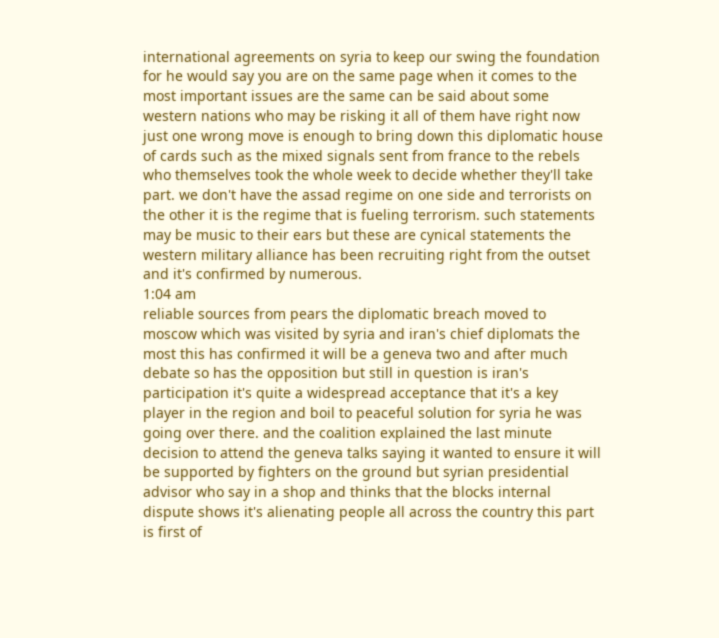international agreements on syria to keep our swing the foundation for he would say you are on the same page when it comes to the most important issues are the same can be said about some western nations who may be risking it all of them have right now just one wrong move is enough to bring down this diplomatic house of cards such as the mixed signals sent from france to the rebels who themselves took the whole week to decide whether they'll take part. we don't have the assad regime on one side and terrorists on the other it is the regime that is fueling terrorism. such statements may be music to their ears but these are cynical statements the western military alliance has been recruiting right from the outset and it's confirmed by numerous.
1:04 am
reliable sources from pears the diplomatic breach moved to moscow which was visited by syria and iran's chief diplomats the most this has confirmed it will be a geneva two and after much debate so has the opposition but still in question is iran's participation it's quite a widespread acceptance that it's a key player in the region and boil to peaceful solution for syria he was going over there. and the coalition explained the last minute decision to attend the geneva talks saying it wanted to ensure it will be supported by fighters on the ground but syrian presidential advisor who say in a shop and thinks that the blocks internal dispute shows it's alienating people all across the country this part is first of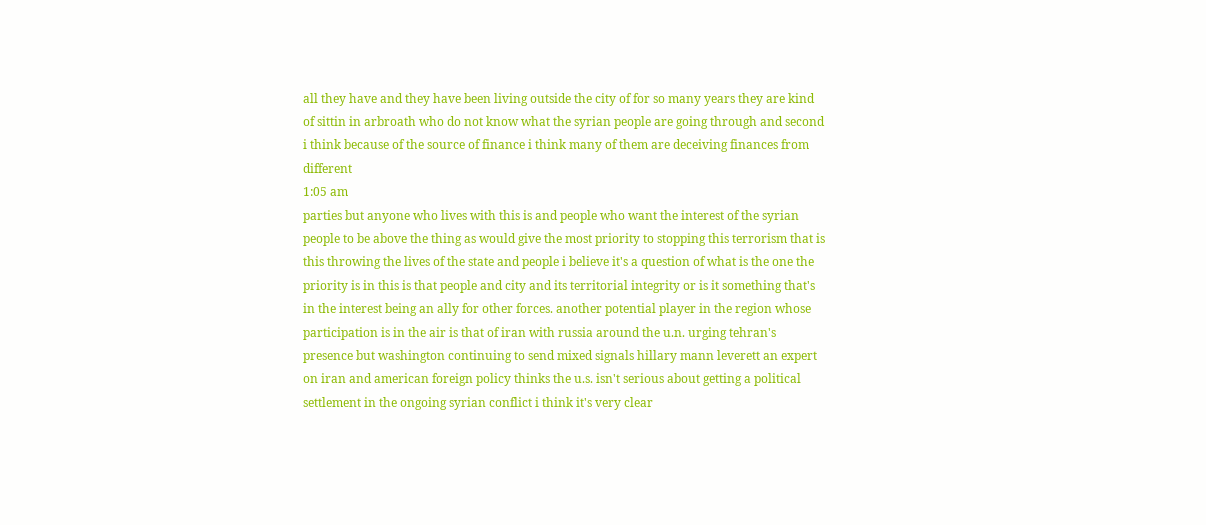all they have and they have been living outside the city of for so many years they are kind of sittin in arbroath who do not know what the syrian people are going through and second i think because of the source of finance i think many of them are deceiving finances from different
1:05 am
parties but anyone who lives with this is and people who want the interest of the syrian people to be above the thing as would give the most priority to stopping this terrorism that is this throwing the lives of the state and people i believe it's a question of what is the one the priority is in this is that people and city and its territorial integrity or is it something that's in the interest being an ally for other forces. another potential player in the region whose participation is in the air is that of iran with russia around the u.n. urging tehran's presence but washington continuing to send mixed signals hillary mann leverett an expert on iran and american foreign policy thinks the u.s. isn't serious about getting a political settlement in the ongoing syrian conflict i think it's very clear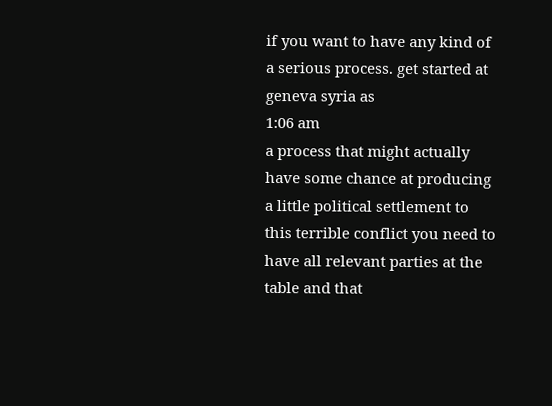if you want to have any kind of a serious process. get started at geneva syria as
1:06 am
a process that might actually have some chance at producing a little political settlement to this terrible conflict you need to have all relevant parties at the table and that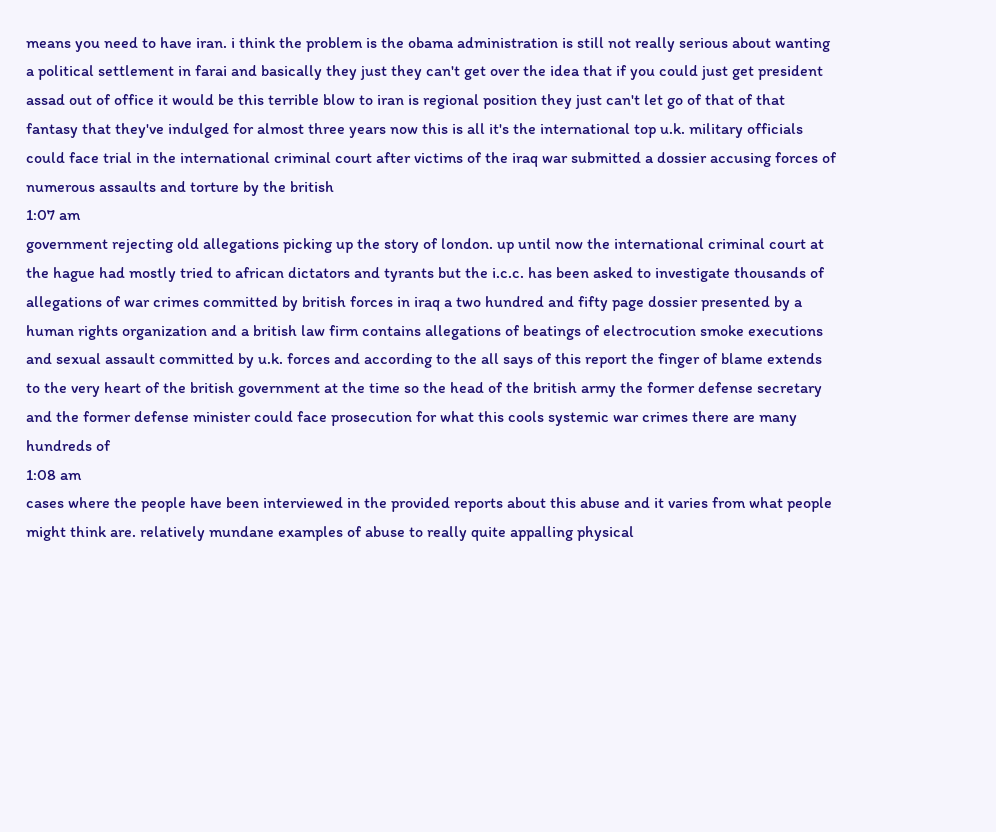means you need to have iran. i think the problem is the obama administration is still not really serious about wanting a political settlement in farai and basically they just they can't get over the idea that if you could just get president assad out of office it would be this terrible blow to iran is regional position they just can't let go of that of that fantasy that they've indulged for almost three years now this is all it's the international top u.k. military officials could face trial in the international criminal court after victims of the iraq war submitted a dossier accusing forces of numerous assaults and torture by the british
1:07 am
government rejecting old allegations picking up the story of london. up until now the international criminal court at the hague had mostly tried to african dictators and tyrants but the i.c.c. has been asked to investigate thousands of allegations of war crimes committed by british forces in iraq a two hundred and fifty page dossier presented by a human rights organization and a british law firm contains allegations of beatings of electrocution smoke executions and sexual assault committed by u.k. forces and according to the all says of this report the finger of blame extends to the very heart of the british government at the time so the head of the british army the former defense secretary and the former defense minister could face prosecution for what this cools systemic war crimes there are many hundreds of
1:08 am
cases where the people have been interviewed in the provided reports about this abuse and it varies from what people might think are. relatively mundane examples of abuse to really quite appalling physical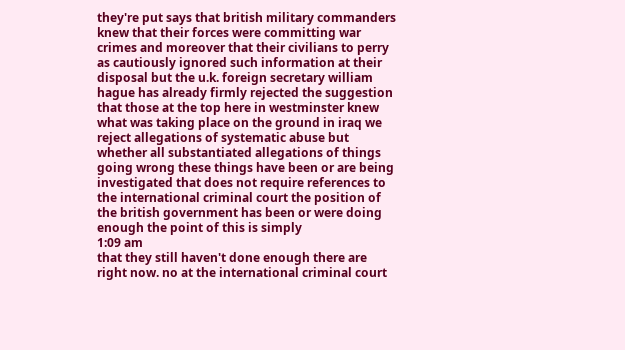they're put says that british military commanders knew that their forces were committing war crimes and moreover that their civilians to perry as cautiously ignored such information at their disposal but the u.k. foreign secretary william hague has already firmly rejected the suggestion that those at the top here in westminster knew what was taking place on the ground in iraq we reject allegations of systematic abuse but whether all substantiated allegations of things going wrong these things have been or are being investigated that does not require references to the international criminal court the position of the british government has been or were doing enough the point of this is simply
1:09 am
that they still haven't done enough there are right now. no at the international criminal court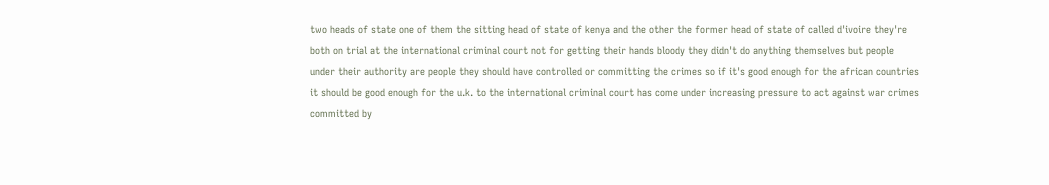two heads of state one of them the sitting head of state of kenya and the other the former head of state of called d'ivoire they're both on trial at the international criminal court not for getting their hands bloody they didn't do anything themselves but people under their authority are people they should have controlled or committing the crimes so if it's good enough for the african countries it should be good enough for the u.k. to the international criminal court has come under increasing pressure to act against war crimes committed by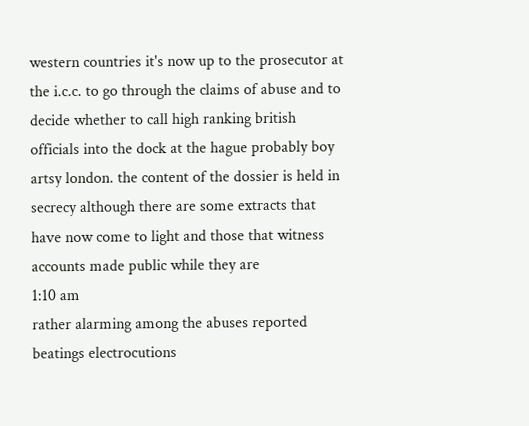western countries it's now up to the prosecutor at the i.c.c. to go through the claims of abuse and to decide whether to call high ranking british officials into the dock at the hague probably boy artsy london. the content of the dossier is held in secrecy although there are some extracts that have now come to light and those that witness accounts made public while they are
1:10 am
rather alarming among the abuses reported beatings electrocutions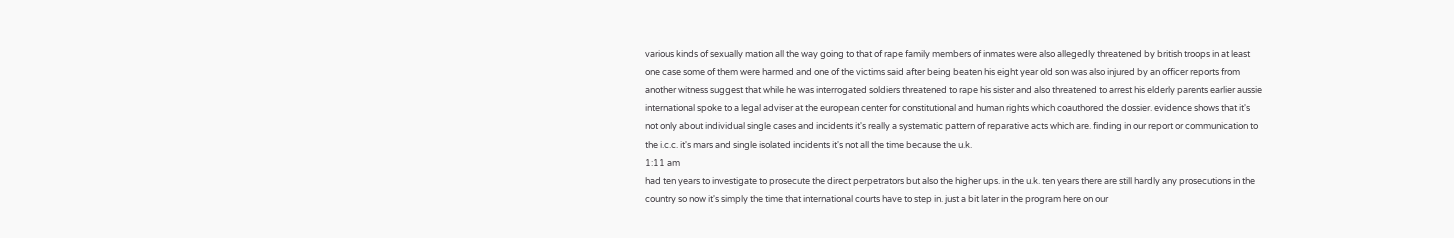various kinds of sexually mation all the way going to that of rape family members of inmates were also allegedly threatened by british troops in at least one case some of them were harmed and one of the victims said after being beaten his eight year old son was also injured by an officer reports from another witness suggest that while he was interrogated soldiers threatened to rape his sister and also threatened to arrest his elderly parents earlier aussie international spoke to a legal adviser at the european center for constitutional and human rights which coauthored the dossier. evidence shows that it's not only about individual single cases and incidents it's really a systematic pattern of reparative acts which are. finding in our report or communication to the i.c.c. it's mars and single isolated incidents it's not all the time because the u.k.
1:11 am
had ten years to investigate to prosecute the direct perpetrators but also the higher ups. in the u.k. ten years there are still hardly any prosecutions in the country so now it's simply the time that international courts have to step in. just a bit later in the program here on our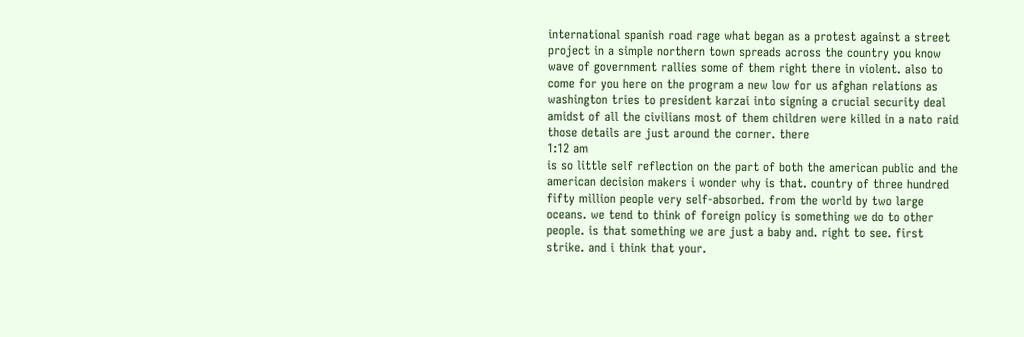international spanish road rage what began as a protest against a street project in a simple northern town spreads across the country you know wave of government rallies some of them right there in violent. also to come for you here on the program a new low for us afghan relations as washington tries to president karzai into signing a crucial security deal amidst of all the civilians most of them children were killed in a nato raid those details are just around the corner. there
1:12 am
is so little self reflection on the part of both the american public and the american decision makers i wonder why is that. country of three hundred fifty million people very self-absorbed. from the world by two large oceans. we tend to think of foreign policy is something we do to other people. is that something we are just a baby and. right to see. first strike. and i think that your.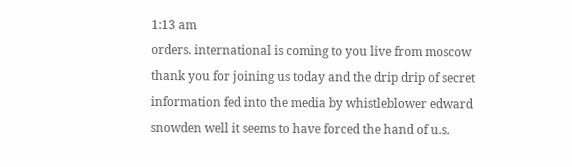1:13 am
orders. international is coming to you live from moscow thank you for joining us today and the drip drip of secret information fed into the media by whistleblower edward snowden well it seems to have forced the hand of u.s.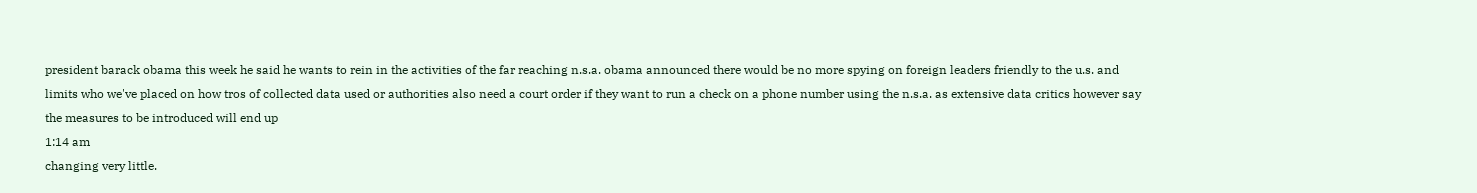president barack obama this week he said he wants to rein in the activities of the far reaching n.s.a. obama announced there would be no more spying on foreign leaders friendly to the u.s. and limits who we've placed on how tros of collected data used or authorities also need a court order if they want to run a check on a phone number using the n.s.a. as extensive data critics however say the measures to be introduced will end up
1:14 am
changing very little.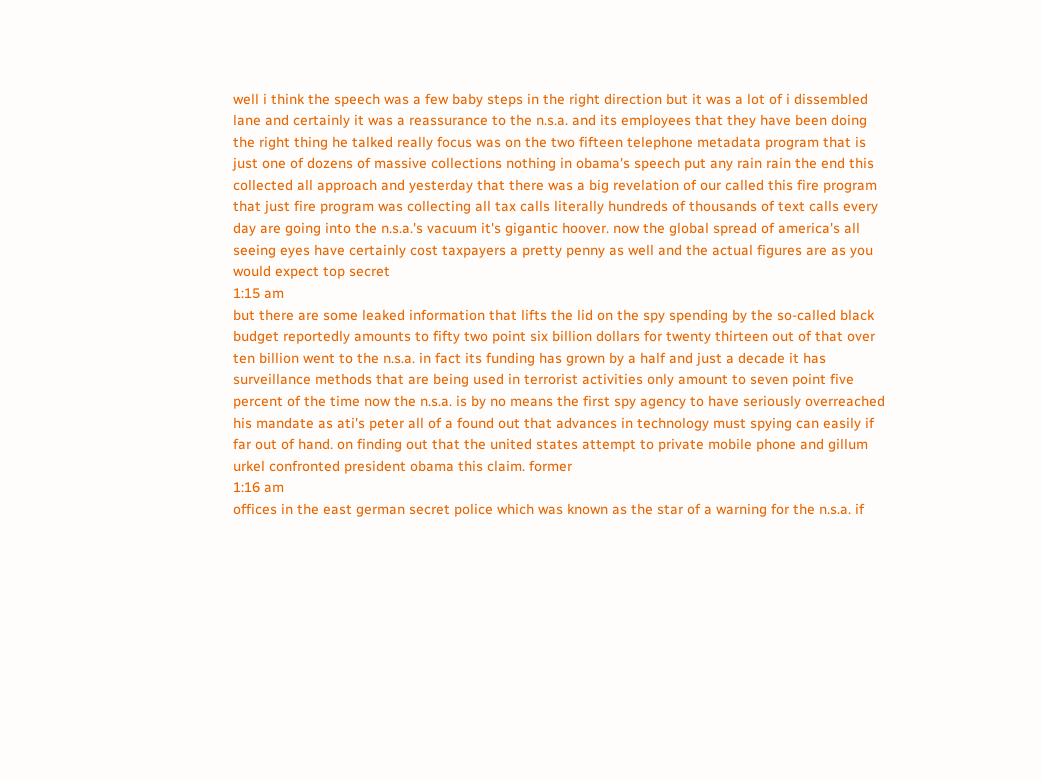well i think the speech was a few baby steps in the right direction but it was a lot of i dissembled lane and certainly it was a reassurance to the n.s.a. and its employees that they have been doing the right thing he talked really focus was on the two fifteen telephone metadata program that is just one of dozens of massive collections nothing in obama's speech put any rain rain the end this collected all approach and yesterday that there was a big revelation of our called this fire program that just fire program was collecting all tax calls literally hundreds of thousands of text calls every day are going into the n.s.a.'s vacuum it's gigantic hoover. now the global spread of america's all seeing eyes have certainly cost taxpayers a pretty penny as well and the actual figures are as you would expect top secret
1:15 am
but there are some leaked information that lifts the lid on the spy spending by the so-called black budget reportedly amounts to fifty two point six billion dollars for twenty thirteen out of that over ten billion went to the n.s.a. in fact its funding has grown by a half and just a decade it has surveillance methods that are being used in terrorist activities only amount to seven point five percent of the time now the n.s.a. is by no means the first spy agency to have seriously overreached his mandate as ati's peter all of a found out that advances in technology must spying can easily if far out of hand. on finding out that the united states attempt to private mobile phone and gillum urkel confronted president obama this claim. former
1:16 am
offices in the east german secret police which was known as the star of a warning for the n.s.a. if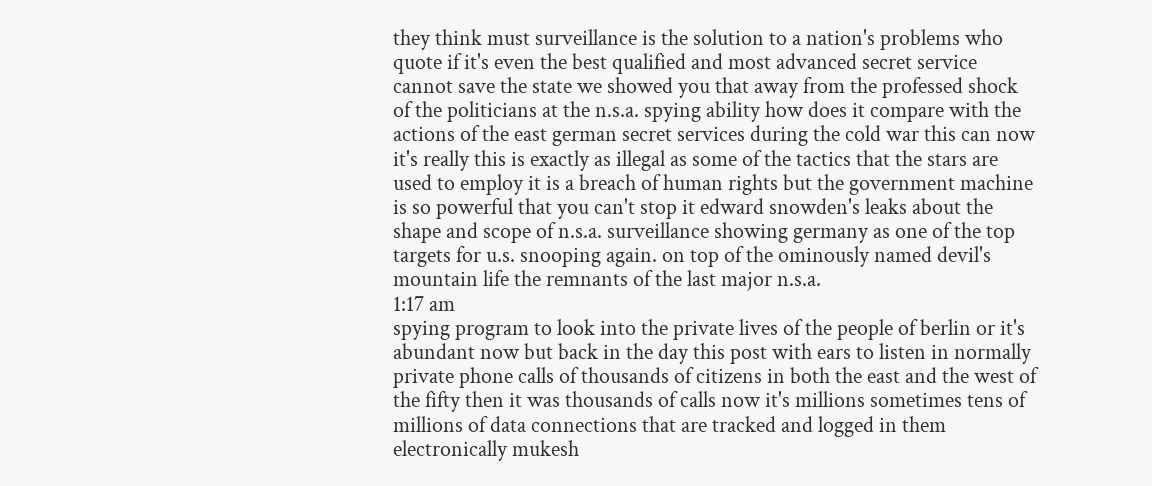they think must surveillance is the solution to a nation's problems who quote if it's even the best qualified and most advanced secret service cannot save the state we showed you that away from the professed shock of the politicians at the n.s.a. spying ability how does it compare with the actions of the east german secret services during the cold war this can now it's really this is exactly as illegal as some of the tactics that the stars are used to employ it is a breach of human rights but the government machine is so powerful that you can't stop it edward snowden's leaks about the shape and scope of n.s.a. surveillance showing germany as one of the top targets for u.s. snooping again. on top of the ominously named devil's mountain life the remnants of the last major n.s.a.
1:17 am
spying program to look into the private lives of the people of berlin or it's abundant now but back in the day this post with ears to listen in normally private phone calls of thousands of citizens in both the east and the west of the fifty then it was thousands of calls now it's millions sometimes tens of millions of data connections that are tracked and logged in them electronically mukesh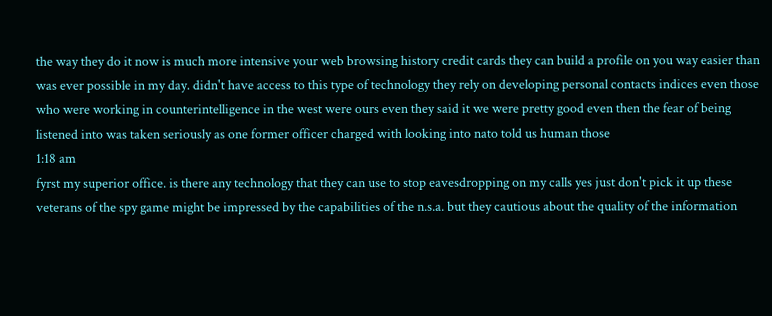the way they do it now is much more intensive your web browsing history credit cards they can build a profile on you way easier than was ever possible in my day. didn't have access to this type of technology they rely on developing personal contacts indices even those who were working in counterintelligence in the west were ours even they said it we were pretty good even then the fear of being listened into was taken seriously as one former officer charged with looking into nato told us human those
1:18 am
fyrst my superior office. is there any technology that they can use to stop eavesdropping on my calls yes just don't pick it up these veterans of the spy game might be impressed by the capabilities of the n.s.a. but they cautious about the quality of the information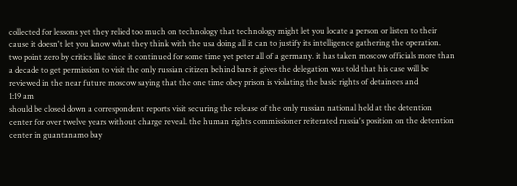collected for lessons yet they relied too much on technology that technology might let you locate a person or listen to their cause it doesn't let you know what they think with the usa doing all it can to justify its intelligence gathering the operation. two point zero by critics like since it continued for some time yet peter all of a germany. it has taken moscow officials more than a decade to get permission to visit the only russian citizen behind bars it gives the delegation was told that his case will be reviewed in the near future moscow saying that the one time obey prison is violating the basic rights of detainees and
1:19 am
should be closed down a correspondent reports visit securing the release of the only russian national held at the detention center for over twelve years without charge reveal. the human rights commissioner reiterated russia's position on the detention center in guantanamo bay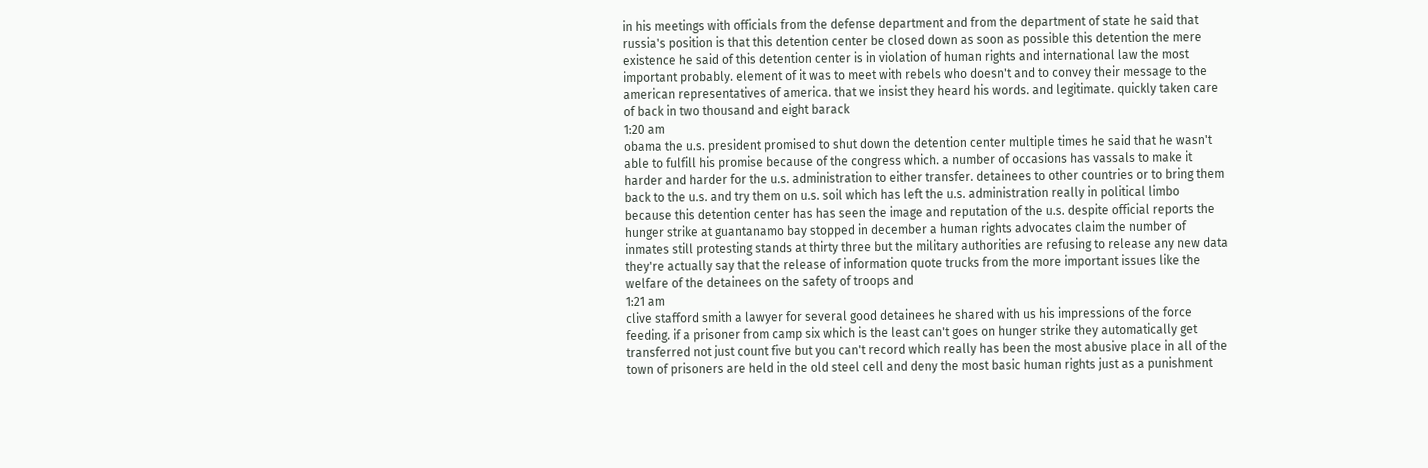in his meetings with officials from the defense department and from the department of state he said that russia's position is that this detention center be closed down as soon as possible this detention the mere existence he said of this detention center is in violation of human rights and international law the most important probably. element of it was to meet with rebels who doesn't and to convey their message to the american representatives of america. that we insist they heard his words. and legitimate. quickly taken care of back in two thousand and eight barack
1:20 am
obama the u.s. president promised to shut down the detention center multiple times he said that he wasn't able to fulfill his promise because of the congress which. a number of occasions has vassals to make it harder and harder for the u.s. administration to either transfer. detainees to other countries or to bring them back to the u.s. and try them on u.s. soil which has left the u.s. administration really in political limbo because this detention center has has seen the image and reputation of the u.s. despite official reports the hunger strike at guantanamo bay stopped in december a human rights advocates claim the number of inmates still protesting stands at thirty three but the military authorities are refusing to release any new data they're actually say that the release of information quote trucks from the more important issues like the welfare of the detainees on the safety of troops and
1:21 am
clive stafford smith a lawyer for several good detainees he shared with us his impressions of the force feeding. if a prisoner from camp six which is the least can't goes on hunger strike they automatically get transferred not just count five but you can't record which really has been the most abusive place in all of the town of prisoners are held in the old steel cell and deny the most basic human rights just as a punishment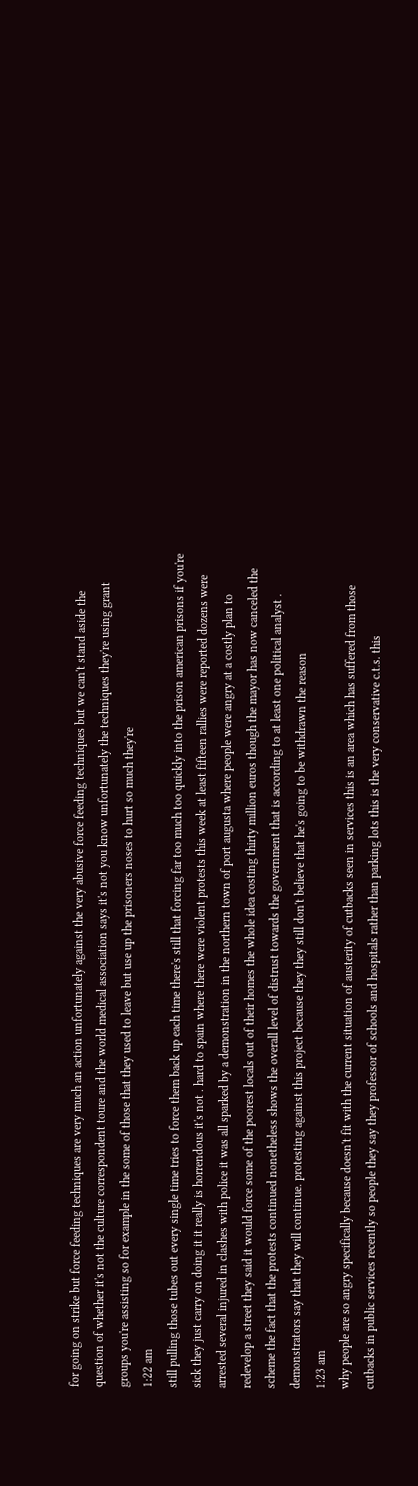for going on strike but force feeding techniques are very much an action unfortunately against the very abusive force feeding techniques but we can't stand aside the question of whether it's not the culture correspondent toure and the world medical association says it's not you know unfortunately the techniques they're using grant groups you're assisting so for example in the some of those that they used to leave but use up the prisoners noses to hurt so much they're
1:22 am
still pulling those tubes out every single time tries to force them back up each time there's still that forcing far too much too quickly into the prison american prisons if you're sick they just carry on doing it it really is horrendous it's not . hard to spain where there were violent protests this week at least fifteen rallies were reported dozens were arrested several injured in clashes with police it was all sparked by a demonstration in the northern town of port augusta where people were angry at a costly plan to redevelop a street they said it would force some of the poorest locals out of their homes the whole idea costing thirty million euros though the mayor has now canceled the scheme the fact that the protests continued nonetheless shows the overall level of distrust towards the government that is according to at least one political analyst . demonstrators say that they will continue. protesting against this project because they they still don't believe that he's going to be withdrawn the reason
1:23 am
why people are so angry specifically because doesn't fit with the current situation of austerity of cutbacks seen in services this is an area which has suffered from those cutbacks in public services recently so people they say they professor of schools and hospitals rather than parking lots this is the very conservative c.t.s. this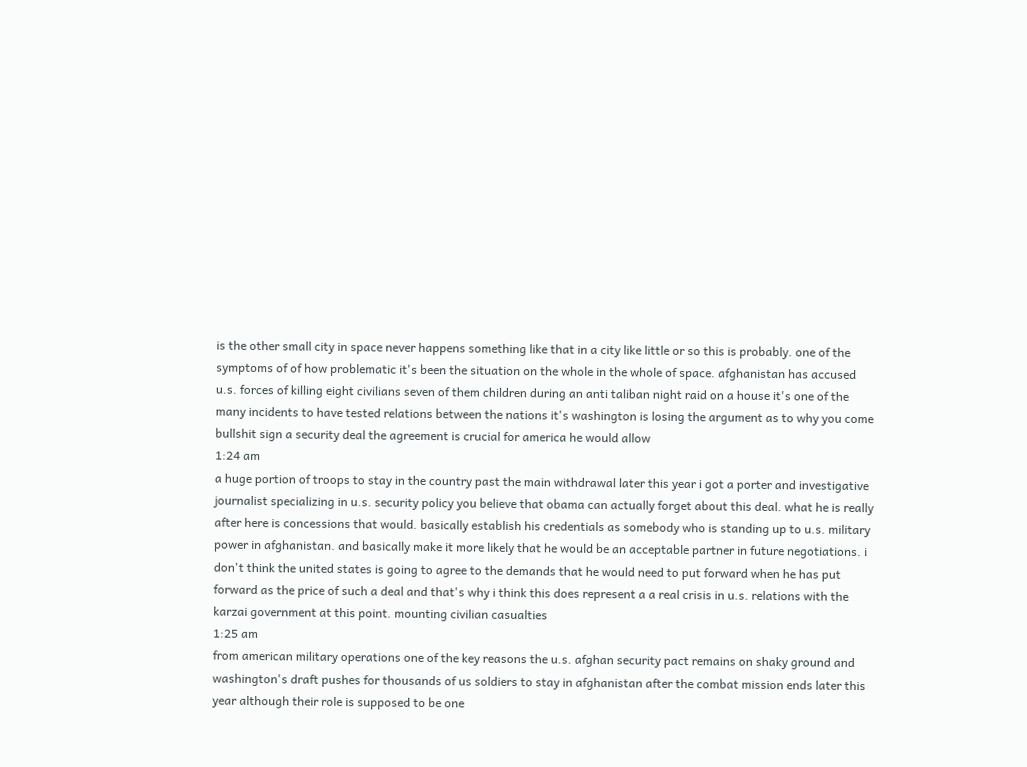is the other small city in space never happens something like that in a city like little or so this is probably. one of the symptoms of of how problematic it's been the situation on the whole in the whole of space. afghanistan has accused u.s. forces of killing eight civilians seven of them children during an anti taliban night raid on a house it's one of the many incidents to have tested relations between the nations it's washington is losing the argument as to why you come bullshit sign a security deal the agreement is crucial for america he would allow
1:24 am
a huge portion of troops to stay in the country past the main withdrawal later this year i got a porter and investigative journalist specializing in u.s. security policy you believe that obama can actually forget about this deal. what he is really after here is concessions that would. basically establish his credentials as somebody who is standing up to u.s. military power in afghanistan. and basically make it more likely that he would be an acceptable partner in future negotiations. i don't think the united states is going to agree to the demands that he would need to put forward when he has put forward as the price of such a deal and that's why i think this does represent a a real crisis in u.s. relations with the karzai government at this point. mounting civilian casualties
1:25 am
from american military operations one of the key reasons the u.s. afghan security pact remains on shaky ground and washington's draft pushes for thousands of us soldiers to stay in afghanistan after the combat mission ends later this year although their role is supposed to be one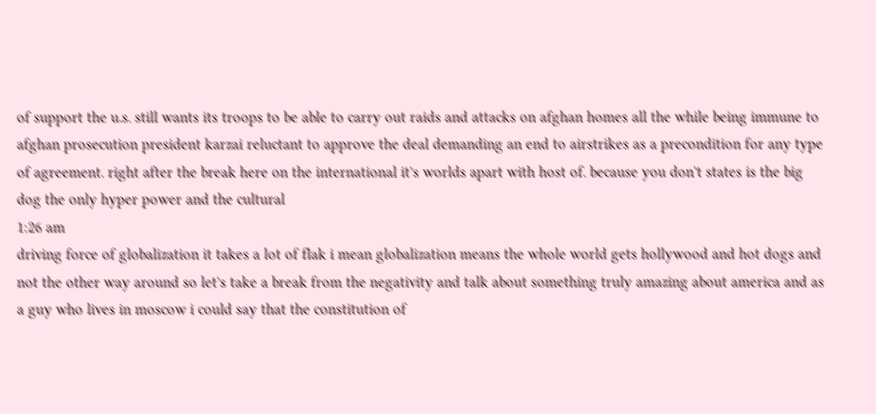of support the u.s. still wants its troops to be able to carry out raids and attacks on afghan homes all the while being immune to afghan prosecution president karzai reluctant to approve the deal demanding an end to airstrikes as a precondition for any type of agreement. right after the break here on the international it's worlds apart with host of. because you don't states is the big dog the only hyper power and the cultural
1:26 am
driving force of globalization it takes a lot of flak i mean globalization means the whole world gets hollywood and hot dogs and not the other way around so let's take a break from the negativity and talk about something truly amazing about america and as a guy who lives in moscow i could say that the constitution of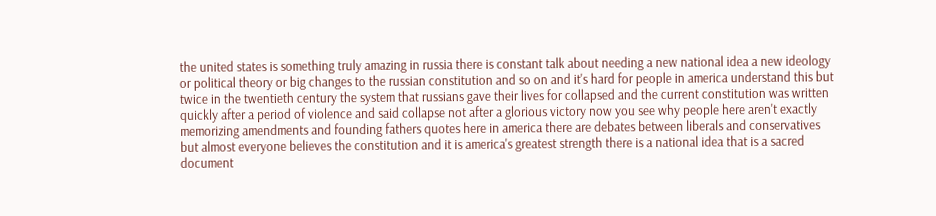the united states is something truly amazing in russia there is constant talk about needing a new national idea a new ideology or political theory or big changes to the russian constitution and so on and it's hard for people in america understand this but twice in the twentieth century the system that russians gave their lives for collapsed and the current constitution was written quickly after a period of violence and said collapse not after a glorious victory now you see why people here aren't exactly memorizing amendments and founding fathers quotes here in america there are debates between liberals and conservatives but almost everyone believes the constitution and it is america's greatest strength there is a national idea that is a sacred document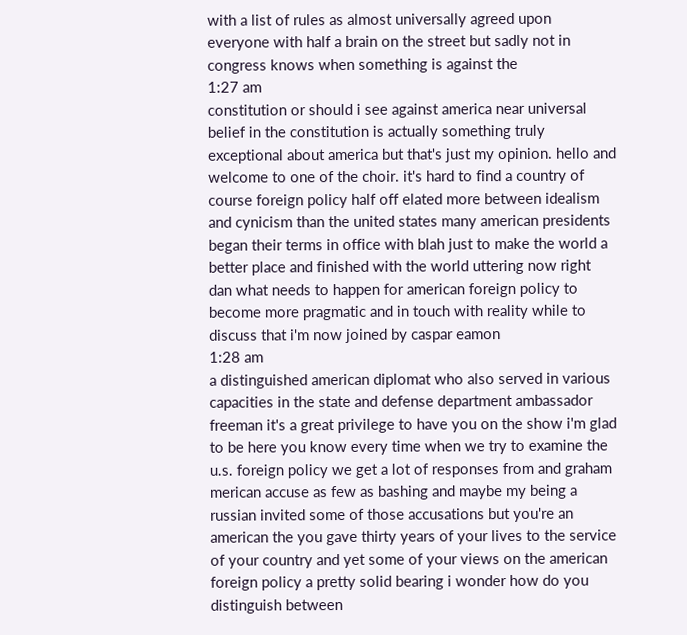with a list of rules as almost universally agreed upon everyone with half a brain on the street but sadly not in congress knows when something is against the
1:27 am
constitution or should i see against america near universal belief in the constitution is actually something truly exceptional about america but that's just my opinion. hello and welcome to one of the choir. it's hard to find a country of course foreign policy half off elated more between idealism and cynicism than the united states many american presidents began their terms in office with blah just to make the world a better place and finished with the world uttering now right dan what needs to happen for american foreign policy to become more pragmatic and in touch with reality while to discuss that i'm now joined by caspar eamon
1:28 am
a distinguished american diplomat who also served in various capacities in the state and defense department ambassador freeman it's a great privilege to have you on the show i'm glad to be here you know every time when we try to examine the u.s. foreign policy we get a lot of responses from and graham merican accuse as few as bashing and maybe my being a russian invited some of those accusations but you're an american the you gave thirty years of your lives to the service of your country and yet some of your views on the american foreign policy a pretty solid bearing i wonder how do you distinguish between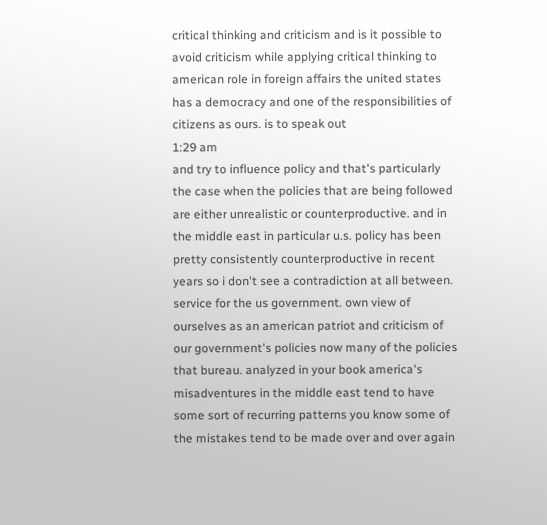critical thinking and criticism and is it possible to avoid criticism while applying critical thinking to american role in foreign affairs the united states has a democracy and one of the responsibilities of citizens as ours. is to speak out
1:29 am
and try to influence policy and that's particularly the case when the policies that are being followed are either unrealistic or counterproductive. and in the middle east in particular u.s. policy has been pretty consistently counterproductive in recent years so i don't see a contradiction at all between. service for the us government. own view of ourselves as an american patriot and criticism of our government's policies now many of the policies that bureau. analyzed in your book america's misadventures in the middle east tend to have some sort of recurring patterns you know some of the mistakes tend to be made over and over again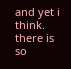and yet i think. there is so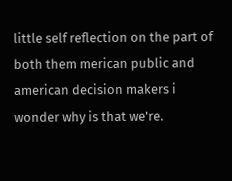little self reflection on the part of both them merican public and american decision makers i wonder why is that we're.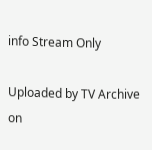info Stream Only

Uploaded by TV Archive on